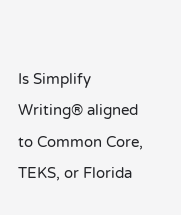Is Simplify Writing® aligned to Common Core, TEKS, or Florida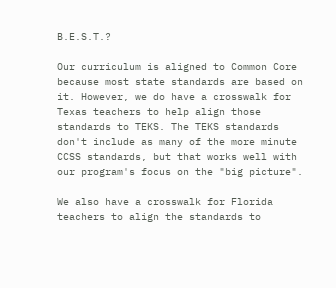B.E.S.T.?

Our curriculum is aligned to Common Core because most state standards are based on it. However, we do have a crosswalk for Texas teachers to help align those standards to TEKS. The TEKS standards don't include as many of the more minute CCSS standards, but that works well with our program's focus on the "big picture".

We also have a crosswalk for Florida teachers to align the standards to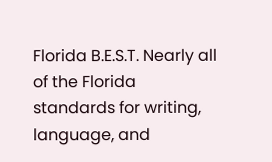Florida B.E.S.T. Nearly all of the Florida standards for writing, language, and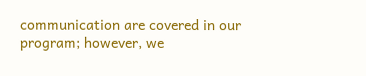communication are covered in our program; however, we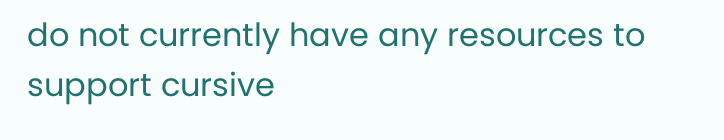do not currently have any resources to support cursive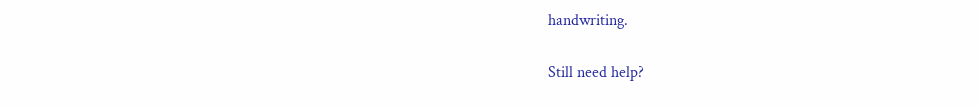handwriting.

Still need help?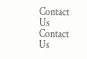Contact Us Contact Us